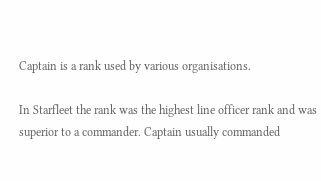Captain is a rank used by various organisations.

In Starfleet the rank was the highest line officer rank and was superior to a commander. Captain usually commanded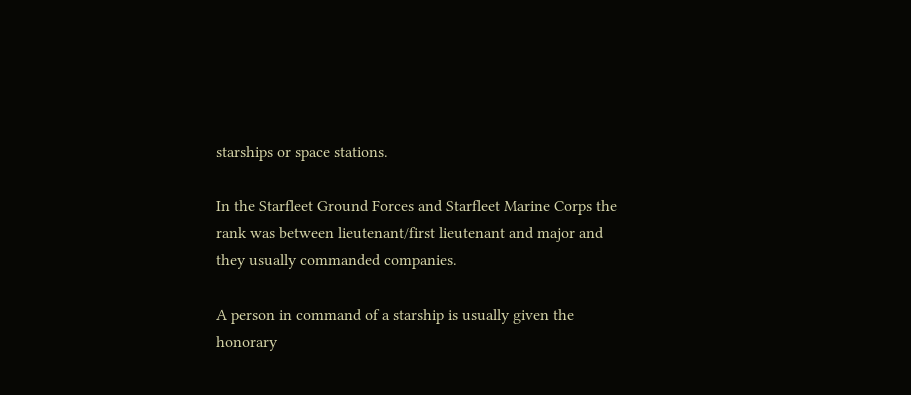starships or space stations.

In the Starfleet Ground Forces and Starfleet Marine Corps the rank was between lieutenant/first lieutenant and major and they usually commanded companies.

A person in command of a starship is usually given the honorary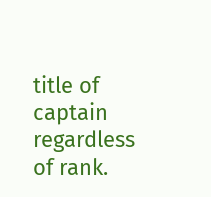title of captain regardless of rank.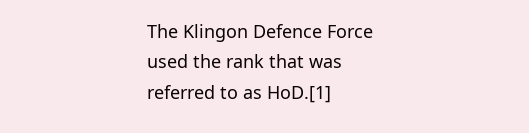The Klingon Defence Force used the rank that was referred to as HoD.[1]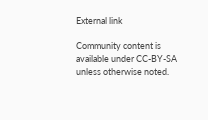External link

Community content is available under CC-BY-SA unless otherwise noted.